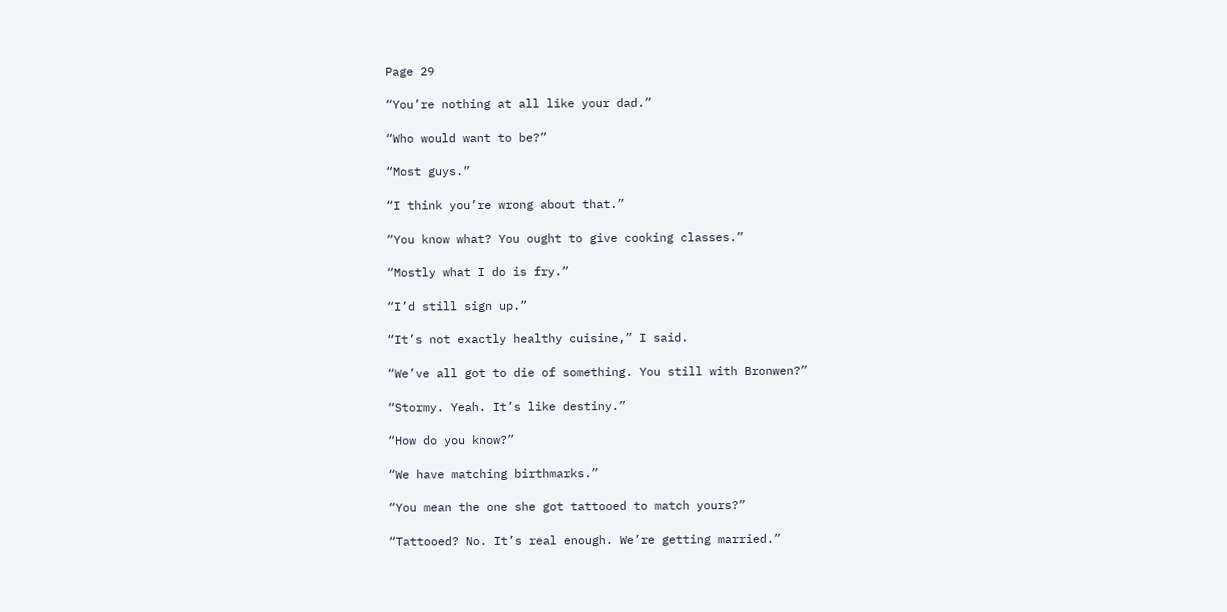Page 29

“You’re nothing at all like your dad.”

“Who would want to be?”

“Most guys.”

“I think you’re wrong about that.”

“You know what? You ought to give cooking classes.”

“Mostly what I do is fry.”

“I’d still sign up.”

“It’s not exactly healthy cuisine,” I said.

“We’ve all got to die of something. You still with Bronwen?”

“Stormy. Yeah. It’s like destiny.”

“How do you know?”

“We have matching birthmarks.”

“You mean the one she got tattooed to match yours?”

“Tattooed? No. It’s real enough. We’re getting married.”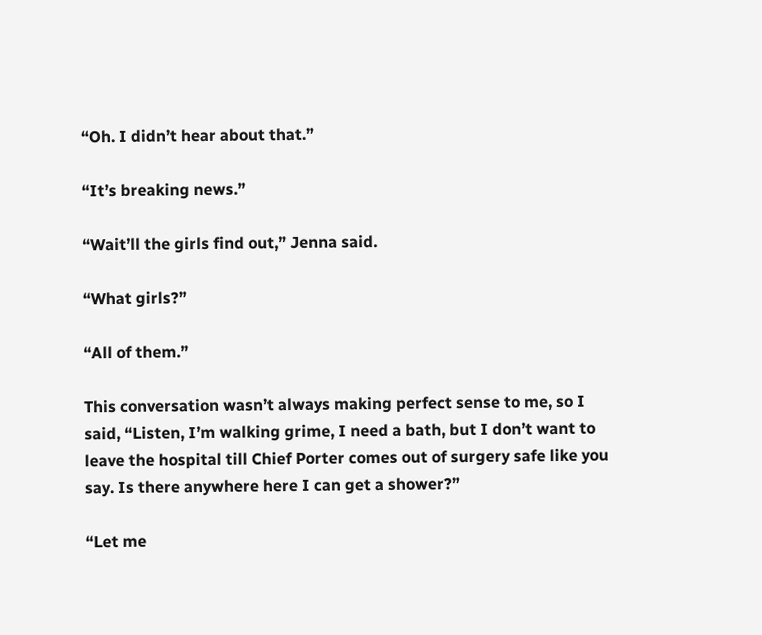“Oh. I didn’t hear about that.”

“It’s breaking news.”

“Wait’ll the girls find out,” Jenna said.

“What girls?”

“All of them.”

This conversation wasn’t always making perfect sense to me, so I said, “Listen, I’m walking grime, I need a bath, but I don’t want to leave the hospital till Chief Porter comes out of surgery safe like you say. Is there anywhere here I can get a shower?”

“Let me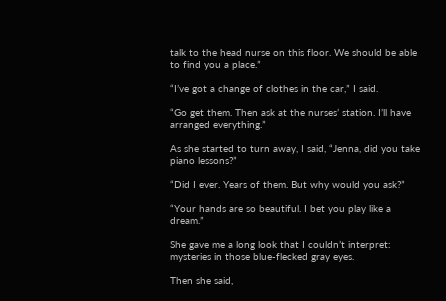talk to the head nurse on this floor. We should be able to find you a place.”

“I’ve got a change of clothes in the car,” I said.

“Go get them. Then ask at the nurses’ station. I’ll have arranged everything.”

As she started to turn away, I said, “Jenna, did you take piano lessons?”

“Did I ever. Years of them. But why would you ask?”

“Your hands are so beautiful. I bet you play like a dream.”

She gave me a long look that I couldn’t interpret: mysteries in those blue-flecked gray eyes.

Then she said,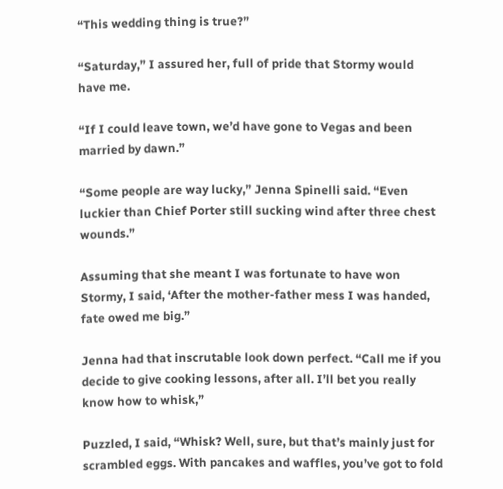“This wedding thing is true?”

“Saturday,” I assured her, full of pride that Stormy would have me.

“If I could leave town, we’d have gone to Vegas and been married by dawn.”

“Some people are way lucky,” Jenna Spinelli said. “Even luckier than Chief Porter still sucking wind after three chest wounds.”

Assuming that she meant I was fortunate to have won Stormy, I said, ‘After the mother-father mess I was handed, fate owed me big.”

Jenna had that inscrutable look down perfect. “Call me if you decide to give cooking lessons, after all. I’ll bet you really know how to whisk,”

Puzzled, I said, “Whisk? Well, sure, but that’s mainly just for scrambled eggs. With pancakes and waffles, you’ve got to fold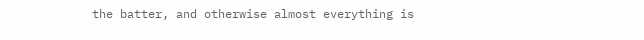the batter, and otherwise almost everything is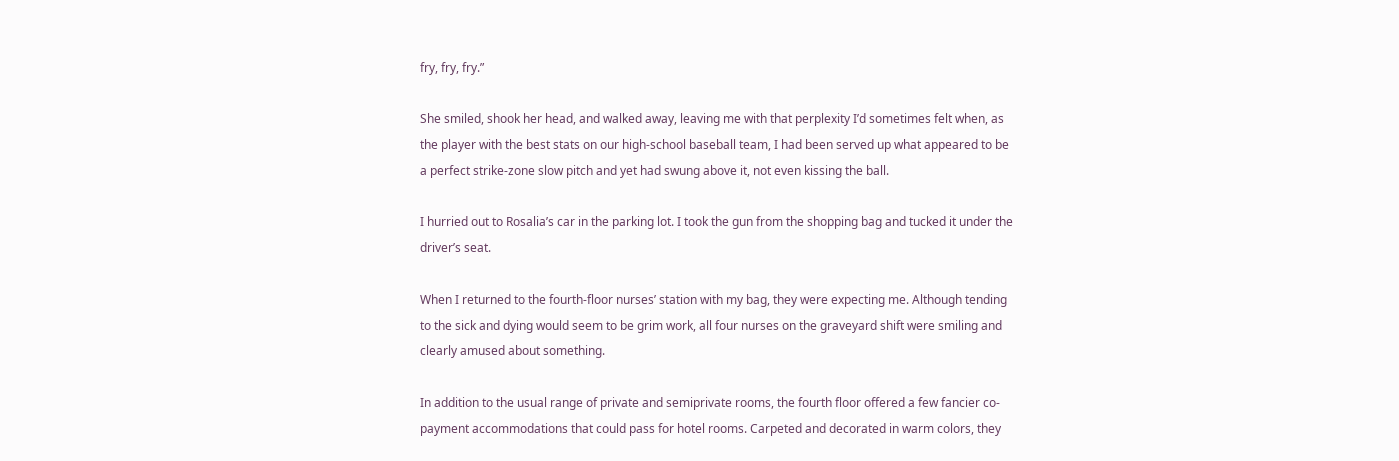fry, fry, fry.”

She smiled, shook her head, and walked away, leaving me with that perplexity I’d sometimes felt when, as the player with the best stats on our high-school baseball team, I had been served up what appeared to be a perfect strike-zone slow pitch and yet had swung above it, not even kissing the ball.

I hurried out to Rosalia’s car in the parking lot. I took the gun from the shopping bag and tucked it under the driver’s seat.

When I returned to the fourth-floor nurses’ station with my bag, they were expecting me. Although tending to the sick and dying would seem to be grim work, all four nurses on the graveyard shift were smiling and clearly amused about something.

In addition to the usual range of private and semiprivate rooms, the fourth floor offered a few fancier co-payment accommodations that could pass for hotel rooms. Carpeted and decorated in warm colors, they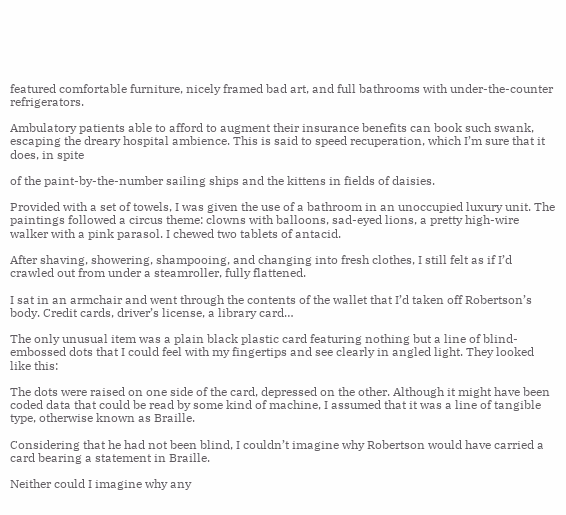featured comfortable furniture, nicely framed bad art, and full bathrooms with under-the-counter refrigerators.

Ambulatory patients able to afford to augment their insurance benefits can book such swank, escaping the dreary hospital ambience. This is said to speed recuperation, which I’m sure that it does, in spite

of the paint-by-the-number sailing ships and the kittens in fields of daisies.

Provided with a set of towels, I was given the use of a bathroom in an unoccupied luxury unit. The paintings followed a circus theme: clowns with balloons, sad-eyed lions, a pretty high-wire walker with a pink parasol. I chewed two tablets of antacid.

After shaving, showering, shampooing, and changing into fresh clothes, I still felt as if I’d crawled out from under a steamroller, fully flattened.

I sat in an armchair and went through the contents of the wallet that I’d taken off Robertson’s body. Credit cards, driver’s license, a library card…

The only unusual item was a plain black plastic card featuring nothing but a line of blind-embossed dots that I could feel with my fingertips and see clearly in angled light. They looked like this:

The dots were raised on one side of the card, depressed on the other. Although it might have been coded data that could be read by some kind of machine, I assumed that it was a line of tangible type, otherwise known as Braille.

Considering that he had not been blind, I couldn’t imagine why Robertson would have carried a card bearing a statement in Braille.

Neither could I imagine why any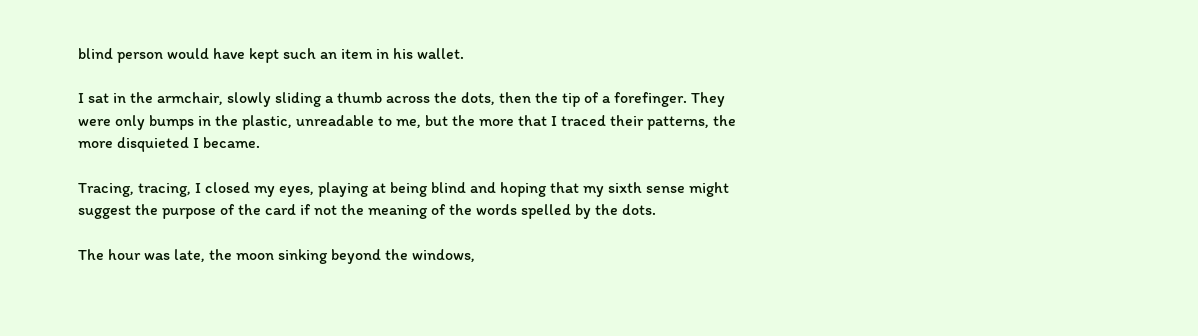blind person would have kept such an item in his wallet.

I sat in the armchair, slowly sliding a thumb across the dots, then the tip of a forefinger. They were only bumps in the plastic, unreadable to me, but the more that I traced their patterns, the more disquieted I became.

Tracing, tracing, I closed my eyes, playing at being blind and hoping that my sixth sense might suggest the purpose of the card if not the meaning of the words spelled by the dots.

The hour was late, the moon sinking beyond the windows,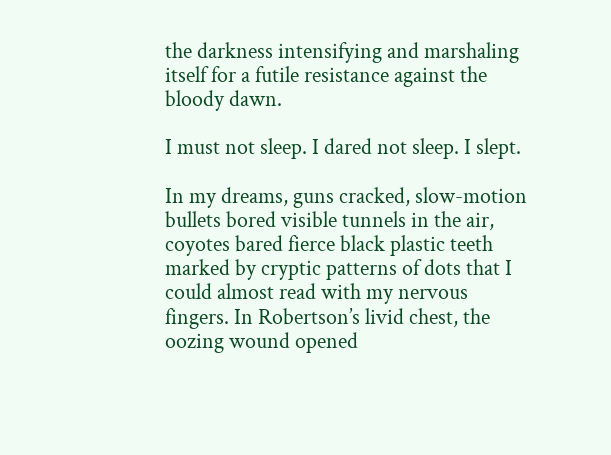the darkness intensifying and marshaling itself for a futile resistance against the bloody dawn.

I must not sleep. I dared not sleep. I slept.

In my dreams, guns cracked, slow-motion bullets bored visible tunnels in the air, coyotes bared fierce black plastic teeth marked by cryptic patterns of dots that I could almost read with my nervous fingers. In Robertson’s livid chest, the oozing wound opened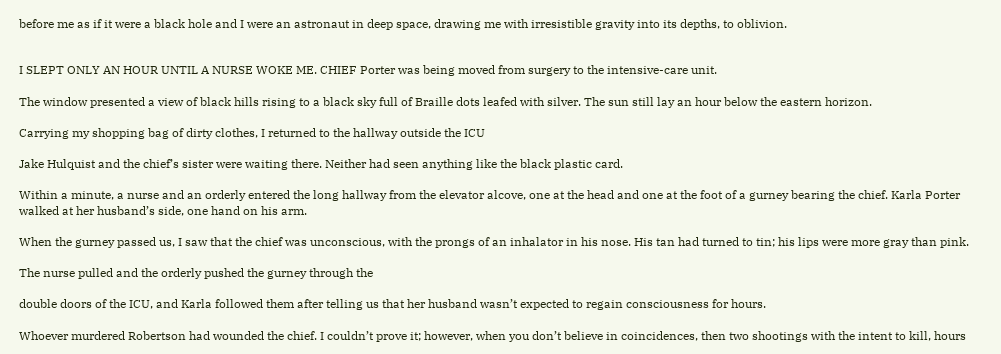before me as if it were a black hole and I were an astronaut in deep space, drawing me with irresistible gravity into its depths, to oblivion.


I SLEPT ONLY AN HOUR UNTIL A NURSE WOKE ME. CHIEF Porter was being moved from surgery to the intensive-care unit.

The window presented a view of black hills rising to a black sky full of Braille dots leafed with silver. The sun still lay an hour below the eastern horizon.

Carrying my shopping bag of dirty clothes, I returned to the hallway outside the ICU

Jake Hulquist and the chief’s sister were waiting there. Neither had seen anything like the black plastic card.

Within a minute, a nurse and an orderly entered the long hallway from the elevator alcove, one at the head and one at the foot of a gurney bearing the chief. Karla Porter walked at her husband’s side, one hand on his arm.

When the gurney passed us, I saw that the chief was unconscious, with the prongs of an inhalator in his nose. His tan had turned to tin; his lips were more gray than pink.

The nurse pulled and the orderly pushed the gurney through the

double doors of the ICU, and Karla followed them after telling us that her husband wasn’t expected to regain consciousness for hours.

Whoever murdered Robertson had wounded the chief. I couldn’t prove it; however, when you don’t believe in coincidences, then two shootings with the intent to kill, hours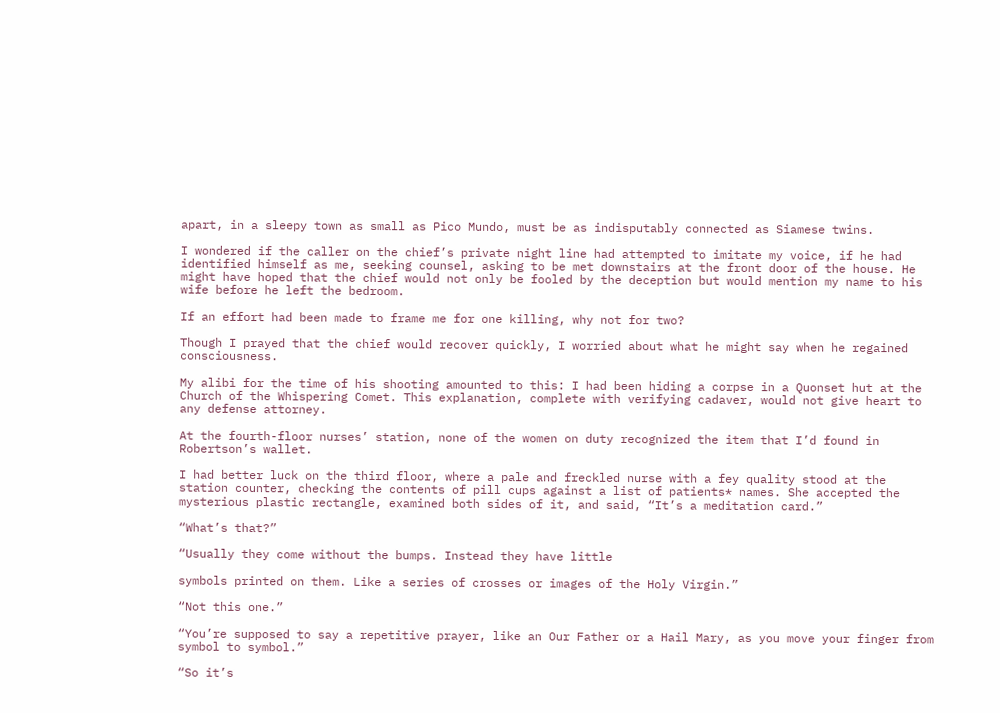apart, in a sleepy town as small as Pico Mundo, must be as indisputably connected as Siamese twins.

I wondered if the caller on the chief’s private night line had attempted to imitate my voice, if he had identified himself as me, seeking counsel, asking to be met downstairs at the front door of the house. He might have hoped that the chief would not only be fooled by the deception but would mention my name to his wife before he left the bedroom.

If an effort had been made to frame me for one killing, why not for two?

Though I prayed that the chief would recover quickly, I worried about what he might say when he regained consciousness.

My alibi for the time of his shooting amounted to this: I had been hiding a corpse in a Quonset hut at the Church of the Whispering Comet. This explanation, complete with verifying cadaver, would not give heart to any defense attorney.

At the fourth-floor nurses’ station, none of the women on duty recognized the item that I’d found in Robertson’s wallet.

I had better luck on the third floor, where a pale and freckled nurse with a fey quality stood at the station counter, checking the contents of pill cups against a list of patients* names. She accepted the mysterious plastic rectangle, examined both sides of it, and said, “It’s a meditation card.”

“What’s that?”

“Usually they come without the bumps. Instead they have little

symbols printed on them. Like a series of crosses or images of the Holy Virgin.”

“Not this one.”

“You’re supposed to say a repetitive prayer, like an Our Father or a Hail Mary, as you move your finger from symbol to symbol.”

“So it’s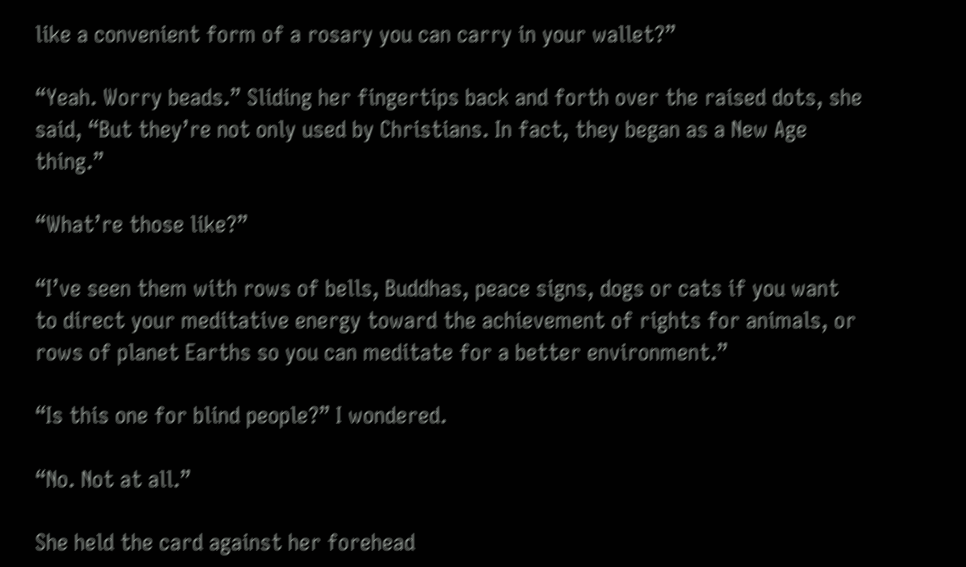like a convenient form of a rosary you can carry in your wallet?”

“Yeah. Worry beads.” Sliding her fingertips back and forth over the raised dots, she said, “But they’re not only used by Christians. In fact, they began as a New Age thing.”

“What’re those like?”

“I’ve seen them with rows of bells, Buddhas, peace signs, dogs or cats if you want to direct your meditative energy toward the achievement of rights for animals, or rows of planet Earths so you can meditate for a better environment.”

“Is this one for blind people?” I wondered.

“No. Not at all.”

She held the card against her forehead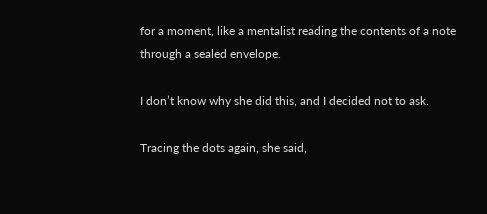for a moment, like a mentalist reading the contents of a note through a sealed envelope.

I don’t know why she did this, and I decided not to ask.

Tracing the dots again, she said,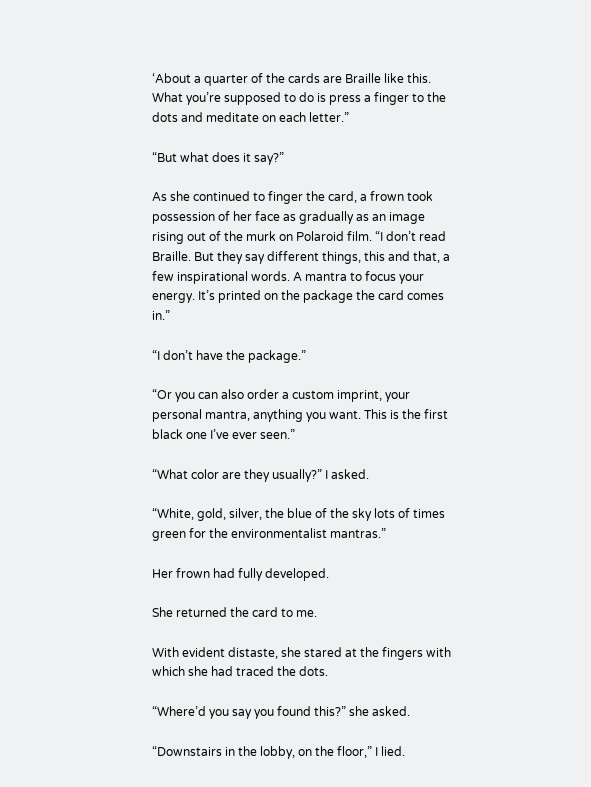‘About a quarter of the cards are Braille like this. What you’re supposed to do is press a finger to the dots and meditate on each letter.”

“But what does it say?”

As she continued to finger the card, a frown took possession of her face as gradually as an image rising out of the murk on Polaroid film. “I don’t read Braille. But they say different things, this and that, a few inspirational words. A mantra to focus your energy. It’s printed on the package the card comes in.”

“I don’t have the package.”

“Or you can also order a custom imprint, your personal mantra, anything you want. This is the first black one I’ve ever seen.”

“What color are they usually?” I asked.

“White, gold, silver, the blue of the sky lots of times green for the environmentalist mantras.”

Her frown had fully developed.

She returned the card to me.

With evident distaste, she stared at the fingers with which she had traced the dots.

“Where’d you say you found this?” she asked.

“Downstairs in the lobby, on the floor,” I lied.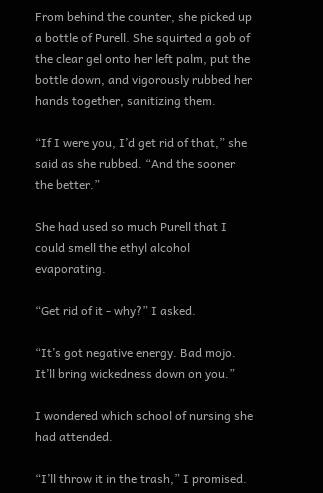From behind the counter, she picked up a bottle of Purell. She squirted a gob of the clear gel onto her left palm, put the bottle down, and vigorously rubbed her hands together, sanitizing them.

“If I were you, I’d get rid of that,” she said as she rubbed. “And the sooner the better.”

She had used so much Purell that I could smell the ethyl alcohol evaporating.

“Get rid of it - why?” I asked.

“It’s got negative energy. Bad mojo. It’ll bring wickedness down on you.”

I wondered which school of nursing she had attended.

“I’ll throw it in the trash,” I promised.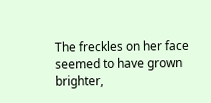The freckles on her face seemed to have grown brighter,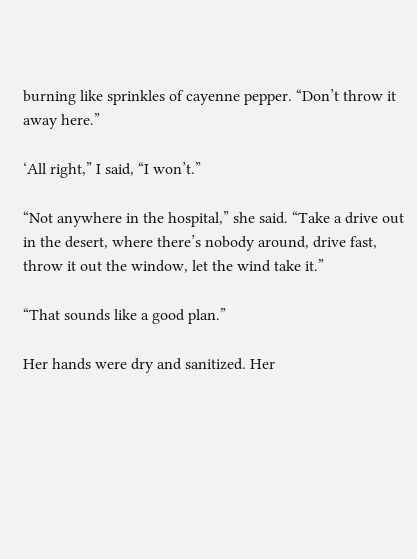burning like sprinkles of cayenne pepper. “Don’t throw it away here.”

‘All right,” I said, “I won’t.”

“Not anywhere in the hospital,” she said. “Take a drive out in the desert, where there’s nobody around, drive fast, throw it out the window, let the wind take it.”

“That sounds like a good plan.”

Her hands were dry and sanitized. Her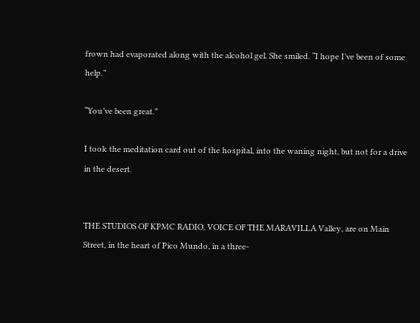frown had evaporated along with the alcohol gel. She smiled. “I hope I’ve been of some help.”

“You’ve been great.”

I took the meditation card out of the hospital, into the waning night, but not for a drive in the desert.


THE STUDIOS OF KPMC RADIO, VOICE OF THE MARAVILLA Valley, are on Main Street, in the heart of Pico Mundo, in a three-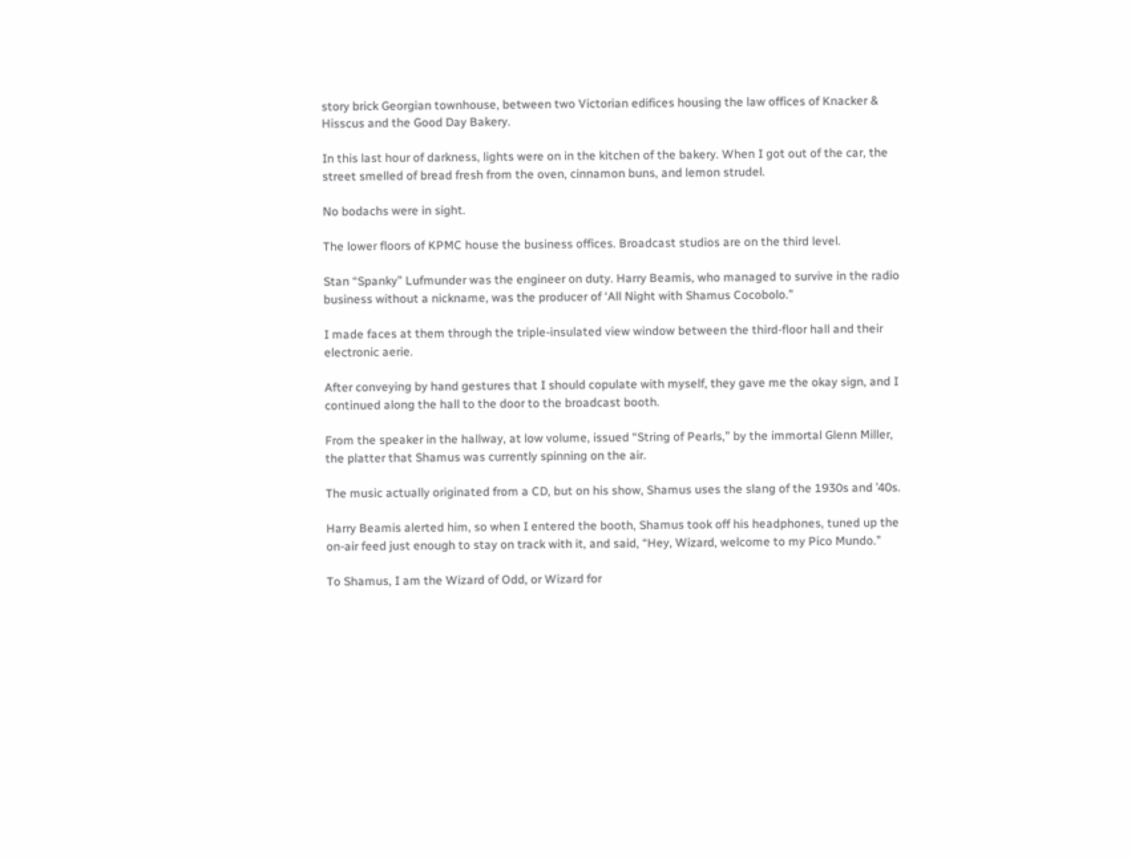story brick Georgian townhouse, between two Victorian edifices housing the law offices of Knacker & Hisscus and the Good Day Bakery.

In this last hour of darkness, lights were on in the kitchen of the bakery. When I got out of the car, the street smelled of bread fresh from the oven, cinnamon buns, and lemon strudel.

No bodachs were in sight.

The lower floors of KPMC house the business offices. Broadcast studios are on the third level.

Stan “Spanky” Lufmunder was the engineer on duty. Harry Beamis, who managed to survive in the radio business without a nickname, was the producer of ‘All Night with Shamus Cocobolo.”

I made faces at them through the triple-insulated view window between the third-floor hall and their electronic aerie.

After conveying by hand gestures that I should copulate with myself, they gave me the okay sign, and I continued along the hall to the door to the broadcast booth.

From the speaker in the hallway, at low volume, issued “String of Pearls,” by the immortal Glenn Miller, the platter that Shamus was currently spinning on the air.

The music actually originated from a CD, but on his show, Shamus uses the slang of the 1930s and ’40s.

Harry Beamis alerted him, so when I entered the booth, Shamus took off his headphones, tuned up the on-air feed just enough to stay on track with it, and said, “Hey, Wizard, welcome to my Pico Mundo.”

To Shamus, I am the Wizard of Odd, or Wizard for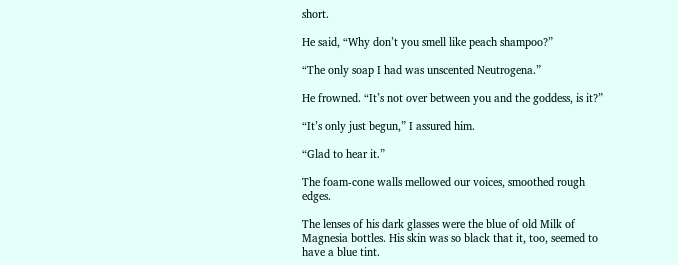short.

He said, “Why don’t you smell like peach shampoo?”

“The only soap I had was unscented Neutrogena.”

He frowned. “It’s not over between you and the goddess, is it?”

“It’s only just begun,” I assured him.

“Glad to hear it.”

The foam-cone walls mellowed our voices, smoothed rough edges.

The lenses of his dark glasses were the blue of old Milk of Magnesia bottles. His skin was so black that it, too, seemed to have a blue tint.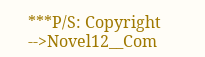***P/S: Copyright -->Novel12__Com